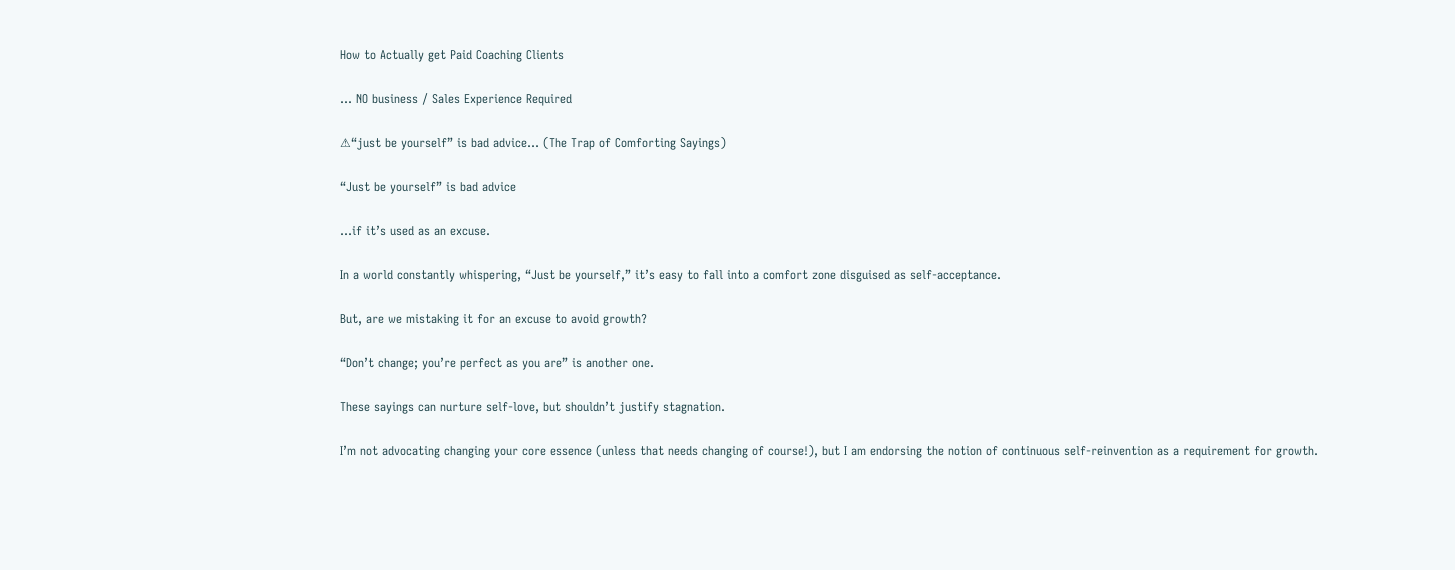How to Actually get Paid Coaching Clients

... NO business / Sales Experience Required

⚠“just be yourself” is bad advice… (The Trap of Comforting Sayings)

“Just be yourself” is bad advice

…if it’s used as an excuse.

In a world constantly whispering, “Just be yourself,” it’s easy to fall into a comfort zone disguised as self-acceptance.

But, are we mistaking it for an excuse to avoid growth?

“Don’t change; you’re perfect as you are” is another one.

These sayings can nurture self-love, but shouldn’t justify stagnation.

I’m not advocating changing your core essence (unless that needs changing of course!), but I am endorsing the notion of continuous self-reinvention as a requirement for growth.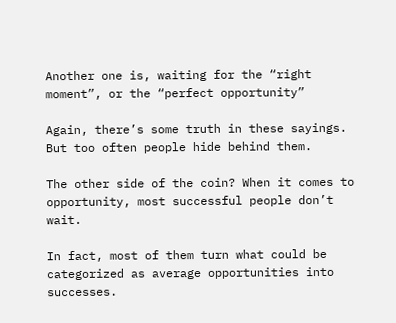Another one is, waiting for the “right moment”, or the “perfect opportunity”

Again, there’s some truth in these sayings. But too often people hide behind them.

The other side of the coin? When it comes to opportunity, most successful people don’t wait.

In fact, most of them turn what could be categorized as average opportunities into successes.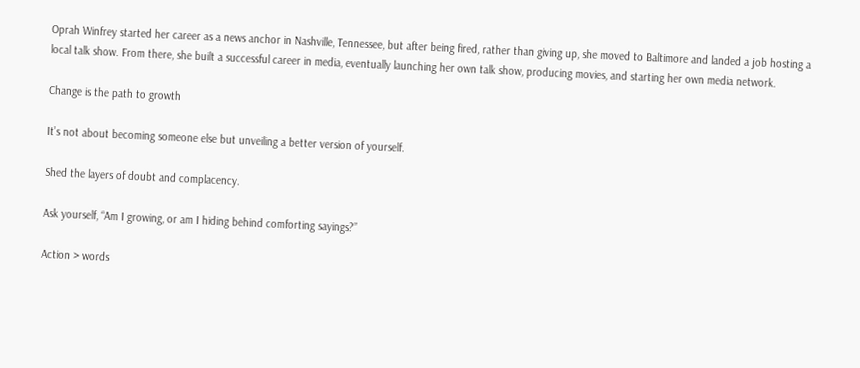Oprah Winfrey started her career as a news anchor in Nashville, Tennessee, but after being fired, rather than giving up, she moved to Baltimore and landed a job hosting a local talk show. From there, she built a successful career in media, eventually launching her own talk show, producing movies, and starting her own media network.

Change is the path to growth

It’s not about becoming someone else but unveiling a better version of yourself.

Shed the layers of doubt and complacency.

Ask yourself, “Am I growing, or am I hiding behind comforting sayings?”

Action > words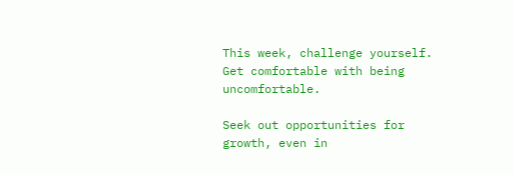This week, challenge yourself. Get comfortable with being uncomfortable.

Seek out opportunities for growth, even in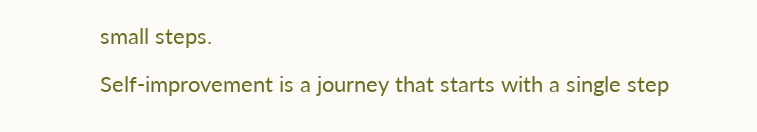small steps.

Self-improvement is a journey that starts with a single step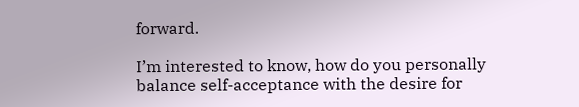forward.

I’m interested to know, how do you personally balance self-acceptance with the desire for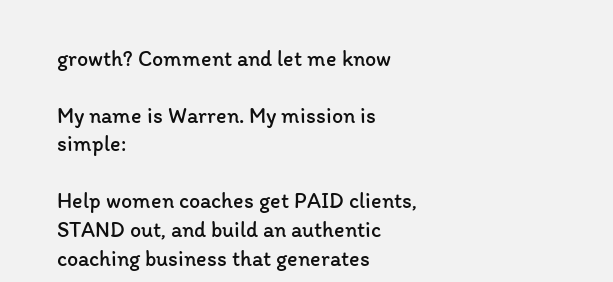growth? Comment and let me know

My name is Warren. My mission is simple:

Help women coaches get PAID clients, STAND out, and build an authentic coaching business that generates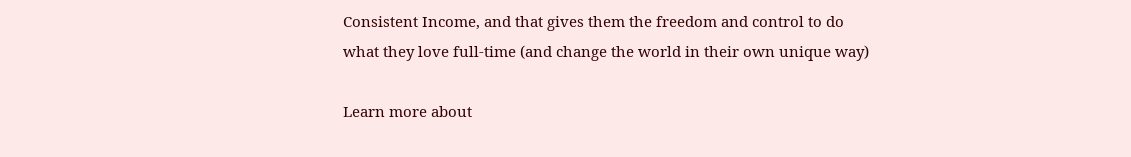Consistent Income, and that gives them the freedom and control to do what they love full-time (and change the world in their own unique way)

Learn more about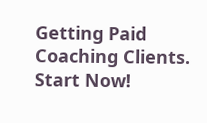Getting Paid Coaching Clients. Start Now!